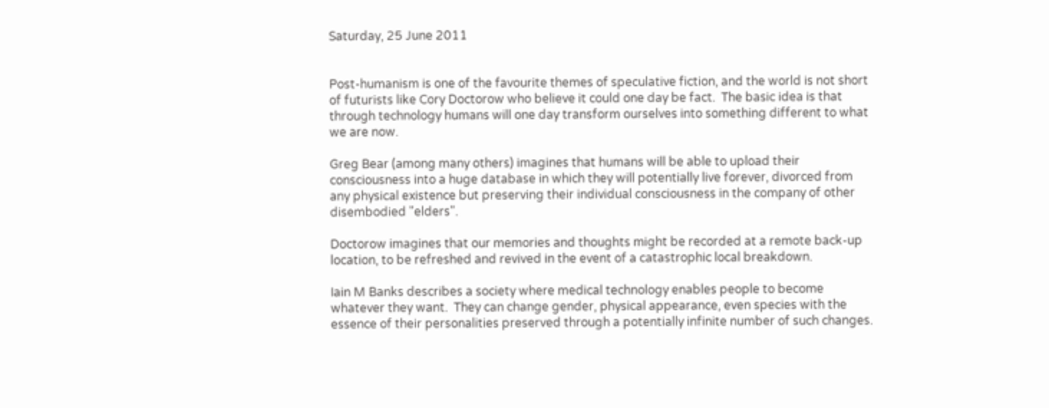Saturday, 25 June 2011


Post-humanism is one of the favourite themes of speculative fiction, and the world is not short of futurists like Cory Doctorow who believe it could one day be fact.  The basic idea is that through technology humans will one day transform ourselves into something different to what we are now.

Greg Bear (among many others) imagines that humans will be able to upload their consciousness into a huge database in which they will potentially live forever, divorced from any physical existence but preserving their individual consciousness in the company of other disembodied "elders".

Doctorow imagines that our memories and thoughts might be recorded at a remote back-up location, to be refreshed and revived in the event of a catastrophic local breakdown.

Iain M Banks describes a society where medical technology enables people to become whatever they want.  They can change gender, physical appearance, even species with the essence of their personalities preserved through a potentially infinite number of such changes.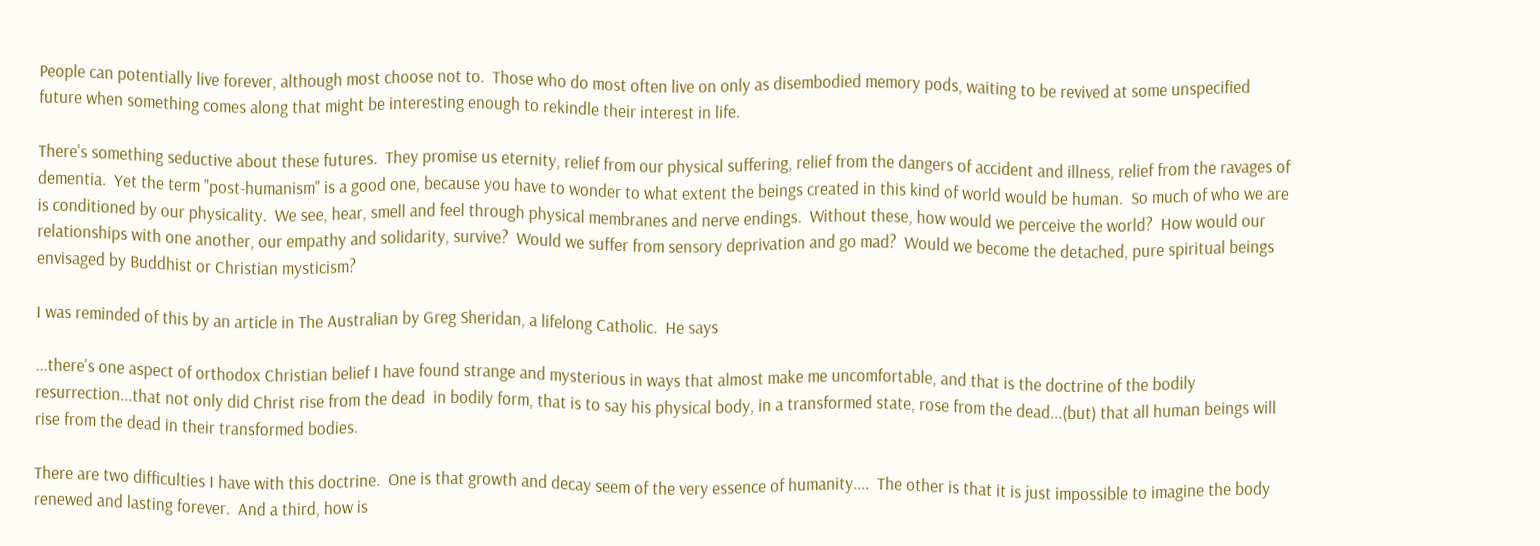People can potentially live forever, although most choose not to.  Those who do most often live on only as disembodied memory pods, waiting to be revived at some unspecified future when something comes along that might be interesting enough to rekindle their interest in life.

There's something seductive about these futures.  They promise us eternity, relief from our physical suffering, relief from the dangers of accident and illness, relief from the ravages of dementia.  Yet the term "post-humanism" is a good one, because you have to wonder to what extent the beings created in this kind of world would be human.  So much of who we are is conditioned by our physicality.  We see, hear, smell and feel through physical membranes and nerve endings.  Without these, how would we perceive the world?  How would our relationships with one another, our empathy and solidarity, survive?  Would we suffer from sensory deprivation and go mad?  Would we become the detached, pure spiritual beings envisaged by Buddhist or Christian mysticism?

I was reminded of this by an article in The Australian by Greg Sheridan, a lifelong Catholic.  He says

...there's one aspect of orthodox Christian belief I have found strange and mysterious in ways that almost make me uncomfortable, and that is the doctrine of the bodily resurrection...that not only did Christ rise from the dead  in bodily form, that is to say his physical body, in a transformed state, rose from the dead...(but) that all human beings will rise from the dead in their transformed bodies.

There are two difficulties I have with this doctrine.  One is that growth and decay seem of the very essence of humanity....  The other is that it is just impossible to imagine the body renewed and lasting forever.  And a third, how is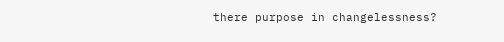there purpose in changelessness?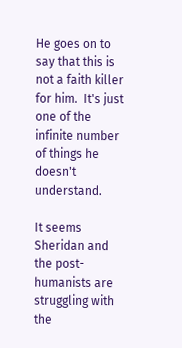He goes on to say that this is not a faith killer for him.  It's just one of the infinite number of things he doesn't understand.

It seems Sheridan and the post-humanists are struggling with the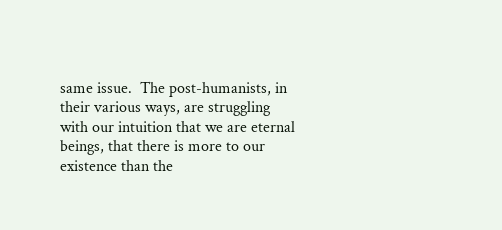same issue.  The post-humanists, in their various ways, are struggling with our intuition that we are eternal beings, that there is more to our existence than the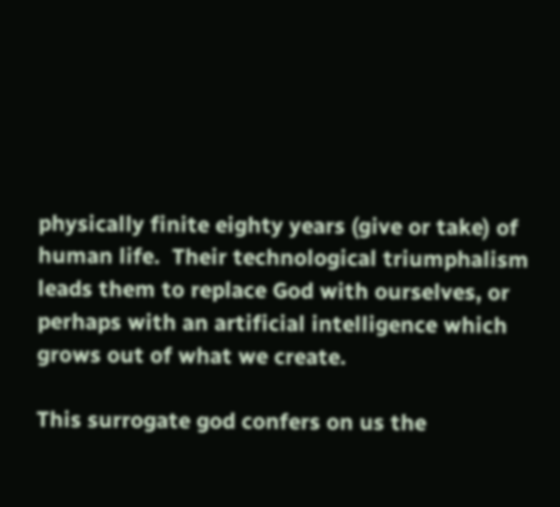physically finite eighty years (give or take) of human life.  Their technological triumphalism leads them to replace God with ourselves, or perhaps with an artificial intelligence which grows out of what we create.

This surrogate god confers on us the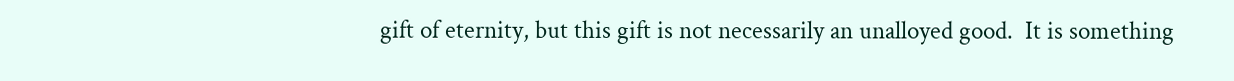gift of eternity, but this gift is not necessarily an unalloyed good.  It is something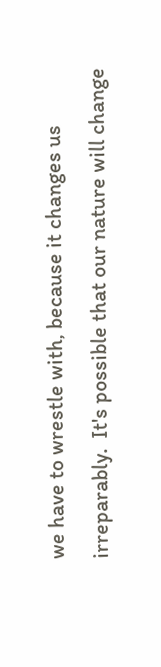we have to wrestle with, because it changes us irreparably.  It's possible that our nature will change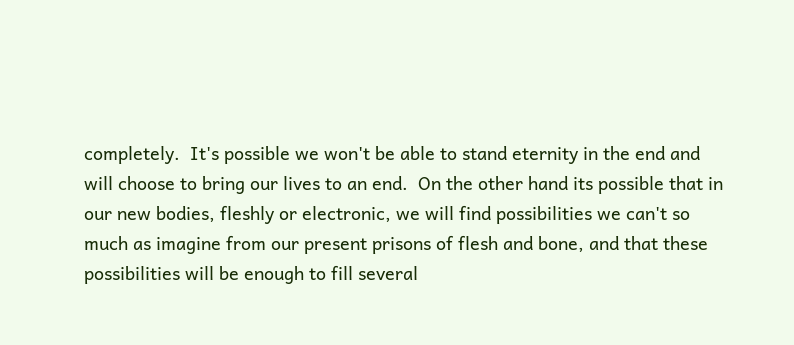completely.  It's possible we won't be able to stand eternity in the end and will choose to bring our lives to an end.  On the other hand its possible that in our new bodies, fleshly or electronic, we will find possibilities we can't so much as imagine from our present prisons of flesh and bone, and that these possibilities will be enough to fill several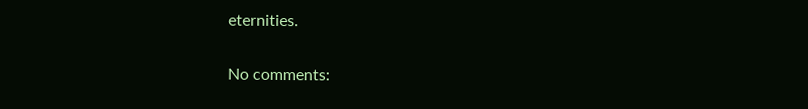eternities.

No comments: